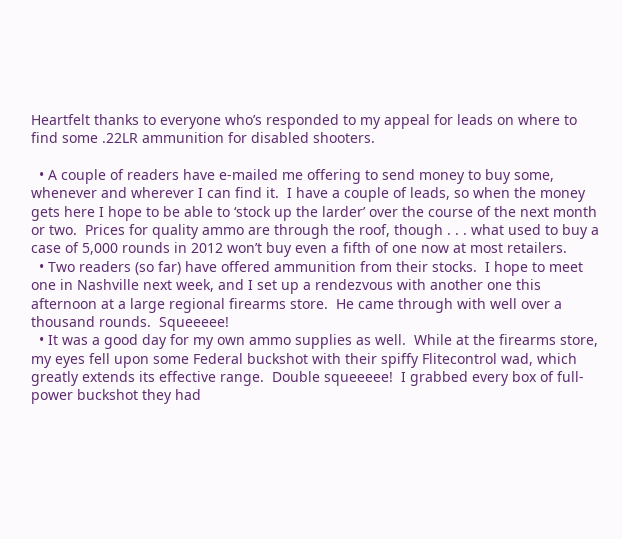Heartfelt thanks to everyone who’s responded to my appeal for leads on where to find some .22LR ammunition for disabled shooters.

  • A couple of readers have e-mailed me offering to send money to buy some, whenever and wherever I can find it.  I have a couple of leads, so when the money gets here I hope to be able to ‘stock up the larder’ over the course of the next month or two.  Prices for quality ammo are through the roof, though . . . what used to buy a case of 5,000 rounds in 2012 won’t buy even a fifth of one now at most retailers.
  • Two readers (so far) have offered ammunition from their stocks.  I hope to meet one in Nashville next week, and I set up a rendezvous with another one this afternoon at a large regional firearms store.  He came through with well over a thousand rounds.  Squeeeee!
  • It was a good day for my own ammo supplies as well.  While at the firearms store, my eyes fell upon some Federal buckshot with their spiffy Flitecontrol wad, which greatly extends its effective range.  Double squeeeee!  I grabbed every box of full-power buckshot they had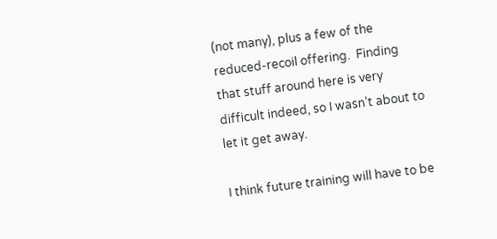(not many), plus a few of the reduced-recoil offering.  Finding that stuff around here is very difficult indeed, so I wasn’t about to let it get away.

I think future training will have to be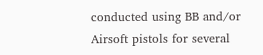conducted using BB and/or Airsoft pistols for several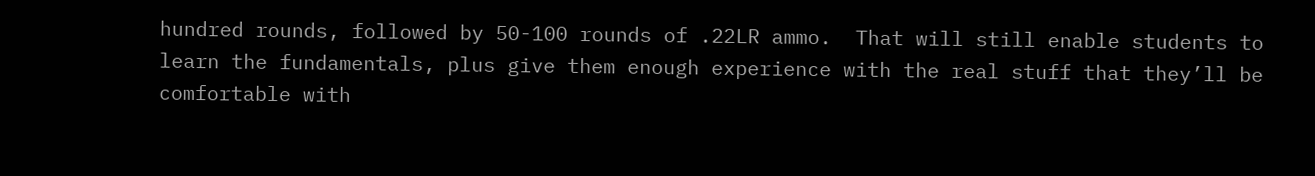hundred rounds, followed by 50-100 rounds of .22LR ammo.  That will still enable students to learn the fundamentals, plus give them enough experience with the real stuff that they’ll be comfortable with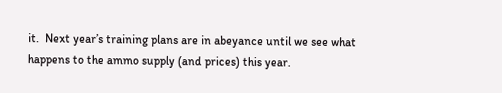it.  Next year’s training plans are in abeyance until we see what happens to the ammo supply (and prices) this year.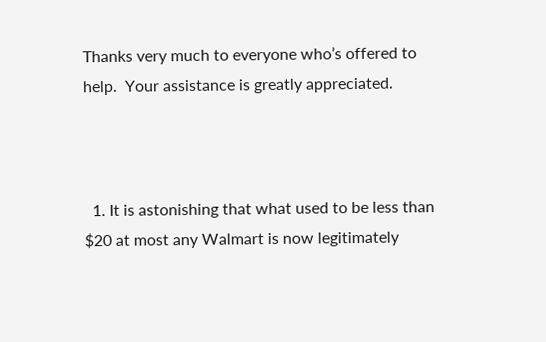Thanks very much to everyone who’s offered to help.  Your assistance is greatly appreciated.



  1. It is astonishing that what used to be less than $20 at most any Walmart is now legitimately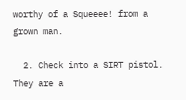worthy of a Squeeee! from a grown man.

  2. Check into a SIRT pistol. They are a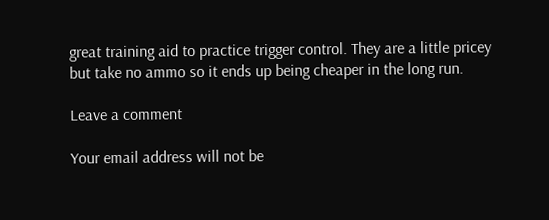great training aid to practice trigger control. They are a little pricey but take no ammo so it ends up being cheaper in the long run.

Leave a comment

Your email address will not be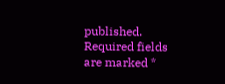published. Required fields are marked *